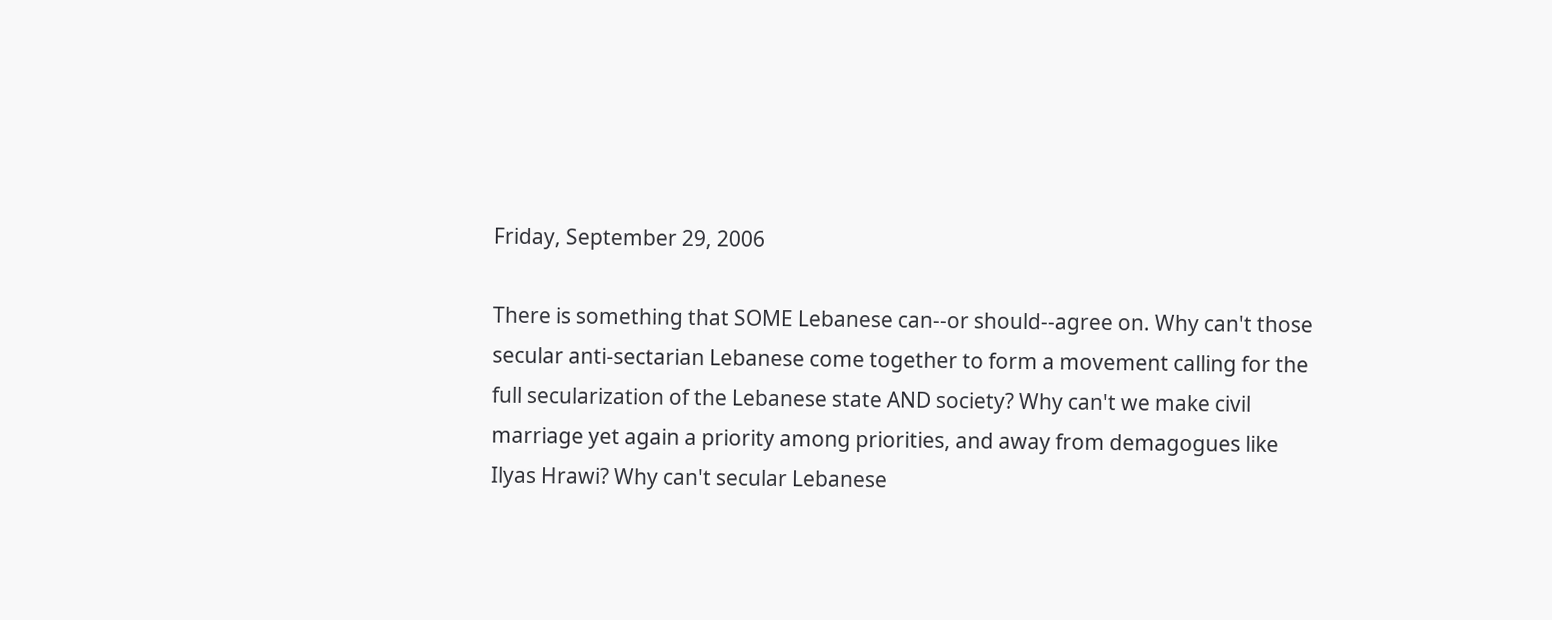Friday, September 29, 2006

There is something that SOME Lebanese can--or should--agree on. Why can't those secular anti-sectarian Lebanese come together to form a movement calling for the full secularization of the Lebanese state AND society? Why can't we make civil marriage yet again a priority among priorities, and away from demagogues like Ilyas Hrawi? Why can't secular Lebanese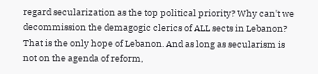regard secularization as the top political priority? Why can't we decommission the demagogic clerics of ALL sects in Lebanon? That is the only hope of Lebanon. And as long as secularism is not on the agenda of reform,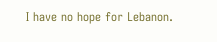I have no hope for Lebanon.